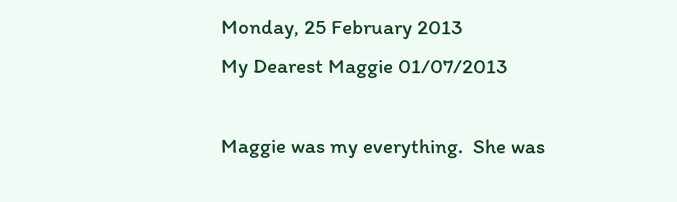Monday, 25 February 2013
My Dearest Maggie 01/07/2013

Maggie was my everything.  She was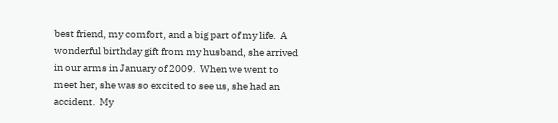best friend, my comfort, and a big part of my life.  A wonderful birthday gift from my husband, she arrived in our arms in January of 2009.  When we went to meet her, she was so excited to see us, she had an accident.  My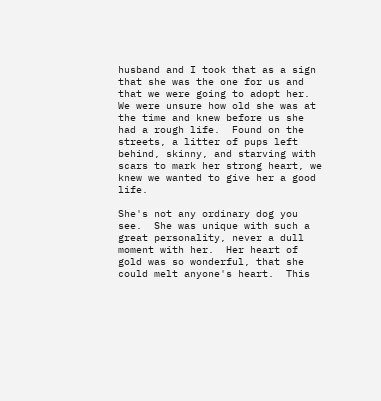husband and I took that as a sign that she was the one for us and that we were going to adopt her.  We were unsure how old she was at the time and knew before us she had a rough life.  Found on the streets, a litter of pups left behind, skinny, and starving with scars to mark her strong heart, we knew we wanted to give her a good life.

She's not any ordinary dog you see.  She was unique with such a great personality, never a dull moment with her.  Her heart of gold was so wonderful, that she could melt anyone's heart.  This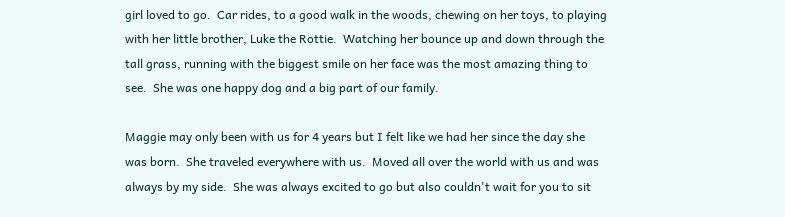girl loved to go.  Car rides, to a good walk in the woods, chewing on her toys, to playing with her little brother, Luke the Rottie.  Watching her bounce up and down through the tall grass, running with the biggest smile on her face was the most amazing thing to see.  She was one happy dog and a big part of our family.

Maggie may only been with us for 4 years but I felt like we had her since the day she was born.  She traveled everywhere with us.  Moved all over the world with us and was always by my side.  She was always excited to go but also couldn't wait for you to sit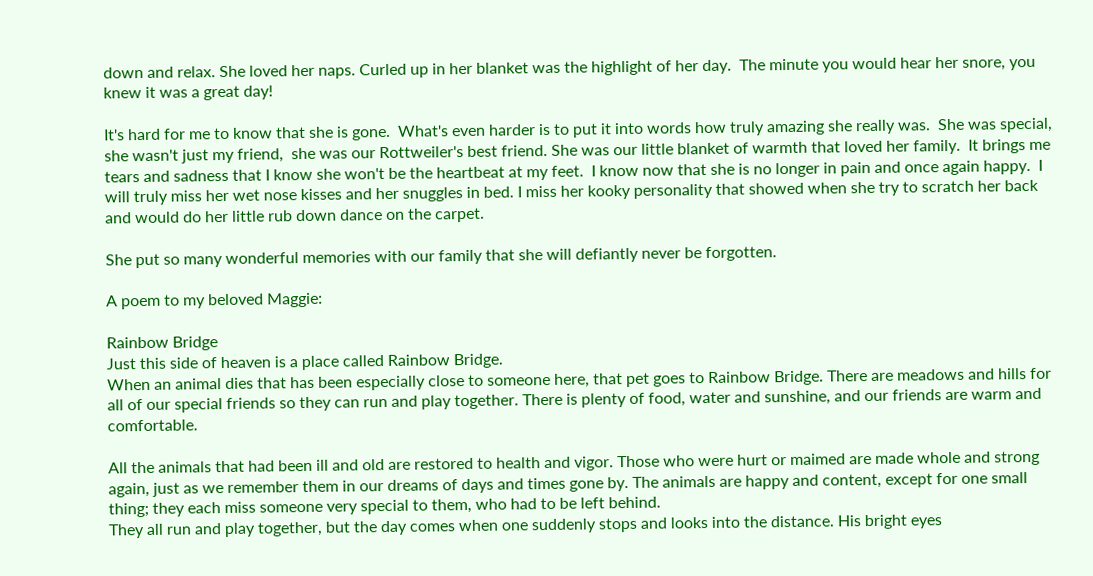down and relax. She loved her naps. Curled up in her blanket was the highlight of her day.  The minute you would hear her snore, you knew it was a great day!

It's hard for me to know that she is gone.  What's even harder is to put it into words how truly amazing she really was.  She was special, she wasn't just my friend,  she was our Rottweiler's best friend. She was our little blanket of warmth that loved her family.  It brings me tears and sadness that I know she won't be the heartbeat at my feet.  I know now that she is no longer in pain and once again happy.  I will truly miss her wet nose kisses and her snuggles in bed. I miss her kooky personality that showed when she try to scratch her back and would do her little rub down dance on the carpet.

She put so many wonderful memories with our family that she will defiantly never be forgotten.

A poem to my beloved Maggie:

Rainbow Bridge
Just this side of heaven is a place called Rainbow Bridge.
When an animal dies that has been especially close to someone here, that pet goes to Rainbow Bridge. There are meadows and hills for all of our special friends so they can run and play together. There is plenty of food, water and sunshine, and our friends are warm and comfortable.

All the animals that had been ill and old are restored to health and vigor. Those who were hurt or maimed are made whole and strong again, just as we remember them in our dreams of days and times gone by. The animals are happy and content, except for one small thing; they each miss someone very special to them, who had to be left behind.
They all run and play together, but the day comes when one suddenly stops and looks into the distance. His bright eyes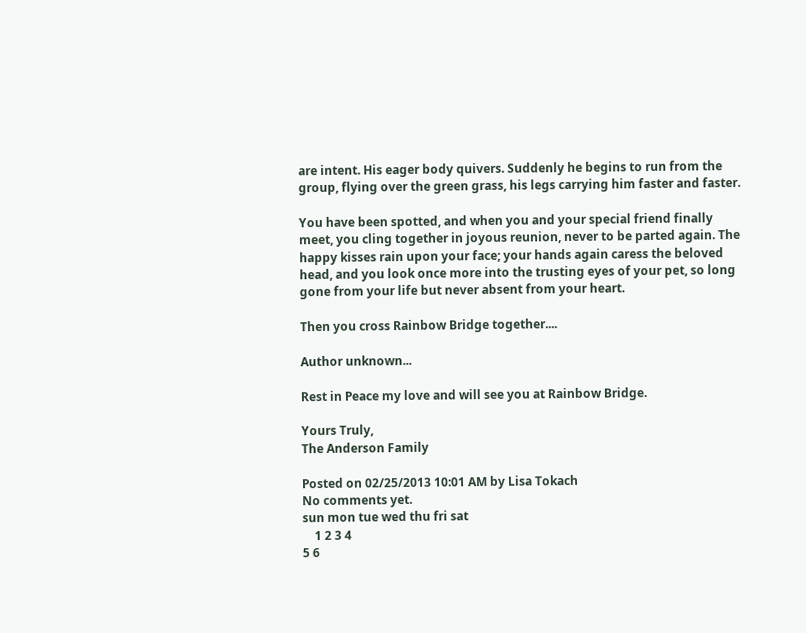are intent. His eager body quivers. Suddenly he begins to run from the group, flying over the green grass, his legs carrying him faster and faster.

You have been spotted, and when you and your special friend finally meet, you cling together in joyous reunion, never to be parted again. The happy kisses rain upon your face; your hands again caress the beloved head, and you look once more into the trusting eyes of your pet, so long gone from your life but never absent from your heart.

Then you cross Rainbow Bridge together....

Author unknown...

Rest in Peace my love and will see you at Rainbow Bridge.

Yours Truly,
The Anderson Family

Posted on 02/25/2013 10:01 AM by Lisa Tokach
No comments yet.
sun mon tue wed thu fri sat
    1 2 3 4
5 6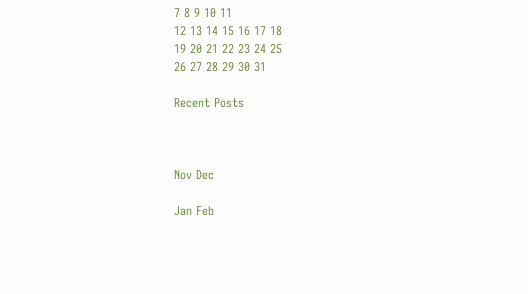7 8 9 10 11
12 13 14 15 16 17 18
19 20 21 22 23 24 25
26 27 28 29 30 31

Recent Posts



Nov Dec

Jan Feb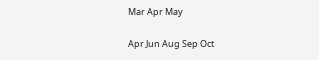Mar Apr May

Apr Jun Aug Sep Oct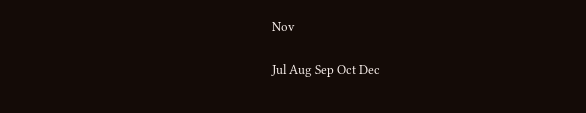Nov

Jul Aug Sep Oct Dec